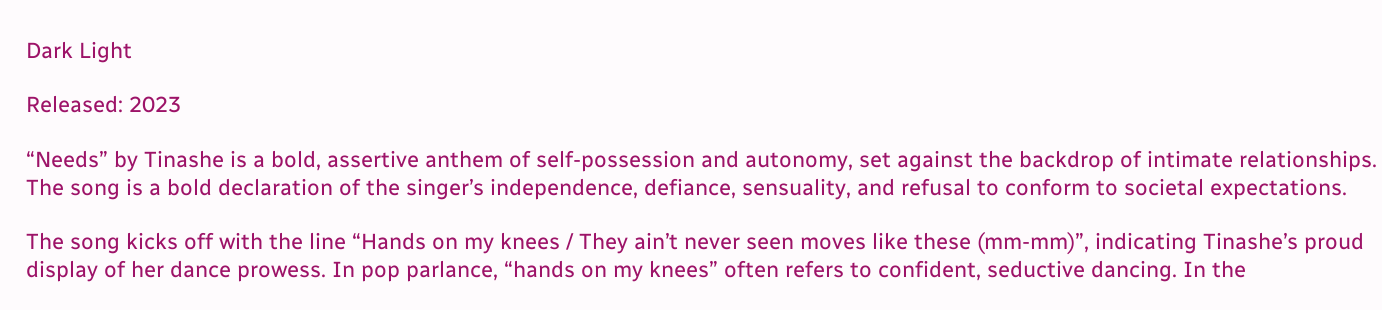Dark Light

Released: 2023

“Needs” by Tinashe is a bold, assertive anthem of self-possession and autonomy, set against the backdrop of intimate relationships. The song is a bold declaration of the singer’s independence, defiance, sensuality, and refusal to conform to societal expectations.

The song kicks off with the line “Hands on my knees / They ain’t never seen moves like these (mm-mm)”, indicating Tinashe’s proud display of her dance prowess. In pop parlance, “hands on my knees” often refers to confident, seductive dancing. In the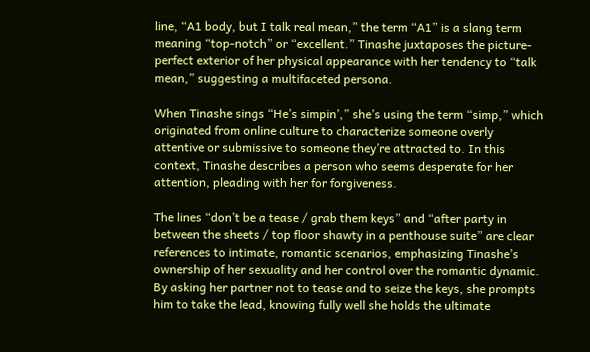line, “A1 body, but I talk real mean,” the term “A1” is a slang term meaning “top-notch” or “excellent.” Tinashe juxtaposes the picture-perfect exterior of her physical appearance with her tendency to “talk mean,” suggesting a multifaceted persona.

When Tinashe sings “He’s simpin’,” she’s using the term “simp,” which originated from online culture to characterize someone overly attentive or submissive to someone they’re attracted to. In this context, Tinashe describes a person who seems desperate for her attention, pleading with her for forgiveness.

The lines “don’t be a tease / grab them keys” and “after party in between the sheets / top floor shawty in a penthouse suite” are clear references to intimate, romantic scenarios, emphasizing Tinashe’s ownership of her sexuality and her control over the romantic dynamic. By asking her partner not to tease and to seize the keys, she prompts him to take the lead, knowing fully well she holds the ultimate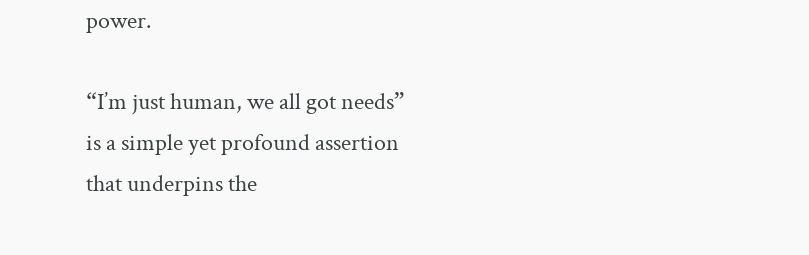power.

“I’m just human, we all got needs” is a simple yet profound assertion that underpins the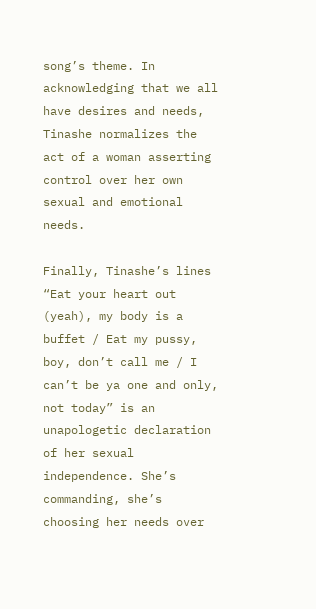song’s theme. In acknowledging that we all have desires and needs, Tinashe normalizes the act of a woman asserting control over her own sexual and emotional needs.

Finally, Tinashe’s lines “Eat your heart out (yeah), my body is a buffet / Eat my pussy, boy, don’t call me / I can’t be ya one and only, not today” is an unapologetic declaration of her sexual independence. She’s commanding, she’s choosing her needs over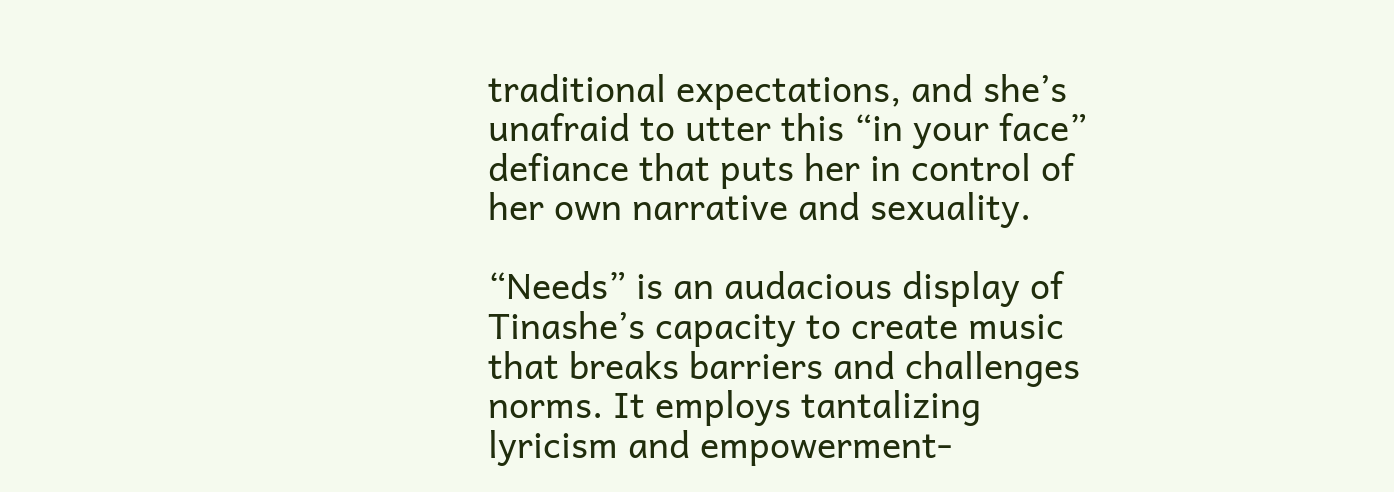traditional expectations, and she’s unafraid to utter this “in your face” defiance that puts her in control of her own narrative and sexuality.

“Needs” is an audacious display of Tinashe’s capacity to create music that breaks barriers and challenges norms. It employs tantalizing lyricism and empowerment-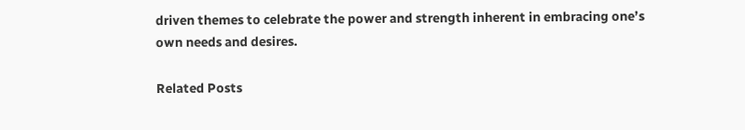driven themes to celebrate the power and strength inherent in embracing one’s own needs and desires.

Related Posts